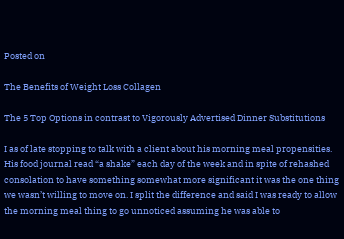Posted on

The Benefits of Weight Loss Collagen

The 5 Top Options in contrast to Vigorously Advertised Dinner Substitutions

I as of late stopping to talk with a client about his morning meal propensities. His food journal read “a shake” each day of the week and in spite of rehashed consolation to have something somewhat more significant it was the one thing we wasn’t willing to move on. I split the difference and said I was ready to allow the morning meal thing to go unnoticed assuming he was able to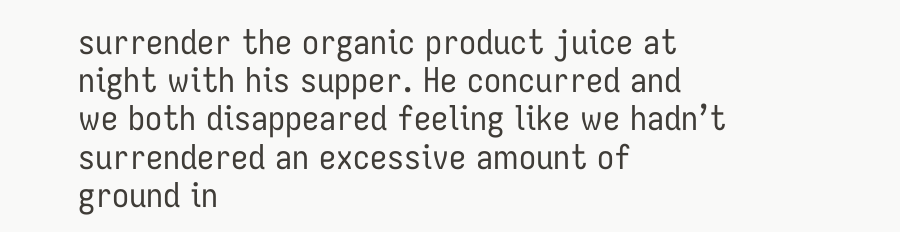surrender the organic product juice at night with his supper. He concurred and we both disappeared feeling like we hadn’t surrendered an excessive amount of ground in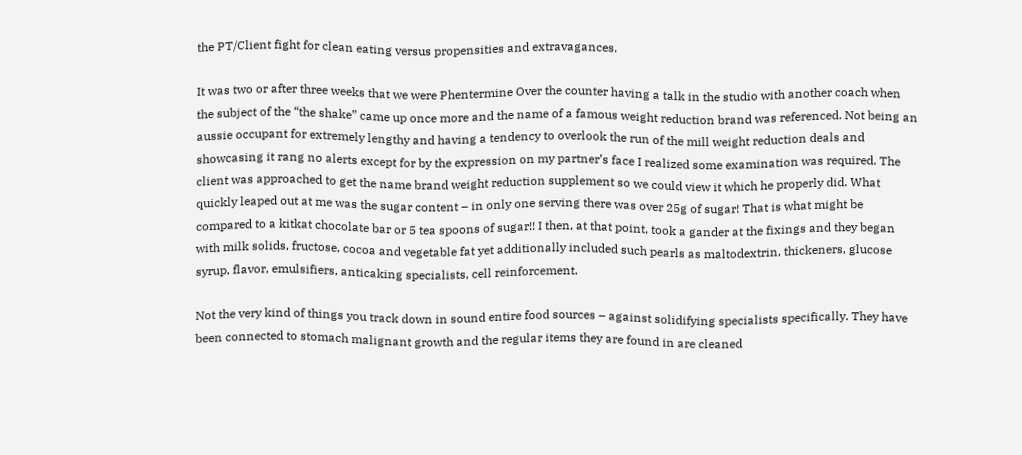the PT/Client fight for clean eating versus propensities and extravagances.

It was two or after three weeks that we were Phentermine Over the counter having a talk in the studio with another coach when the subject of the “the shake” came up once more and the name of a famous weight reduction brand was referenced. Not being an aussie occupant for extremely lengthy and having a tendency to overlook the run of the mill weight reduction deals and showcasing it rang no alerts except for by the expression on my partner’s face I realized some examination was required. The client was approached to get the name brand weight reduction supplement so we could view it which he properly did. What quickly leaped out at me was the sugar content – in only one serving there was over 25g of sugar! That is what might be compared to a kitkat chocolate bar or 5 tea spoons of sugar!! I then, at that point, took a gander at the fixings and they began with milk solids, fructose, cocoa and vegetable fat yet additionally included such pearls as maltodextrin, thickeners, glucose syrup, flavor, emulsifiers, anticaking specialists, cell reinforcement.

Not the very kind of things you track down in sound entire food sources – against solidifying specialists specifically. They have been connected to stomach malignant growth and the regular items they are found in are cleaned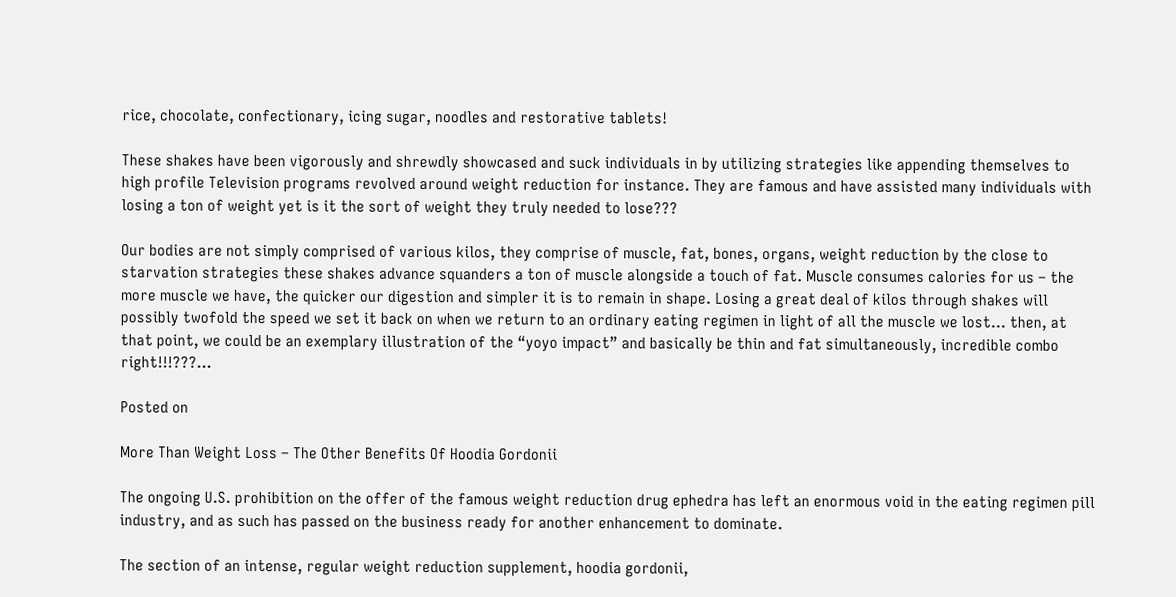rice, chocolate, confectionary, icing sugar, noodles and restorative tablets!

These shakes have been vigorously and shrewdly showcased and suck individuals in by utilizing strategies like appending themselves to high profile Television programs revolved around weight reduction for instance. They are famous and have assisted many individuals with losing a ton of weight yet is it the sort of weight they truly needed to lose???

Our bodies are not simply comprised of various kilos, they comprise of muscle, fat, bones, organs, weight reduction by the close to starvation strategies these shakes advance squanders a ton of muscle alongside a touch of fat. Muscle consumes calories for us – the more muscle we have, the quicker our digestion and simpler it is to remain in shape. Losing a great deal of kilos through shakes will possibly twofold the speed we set it back on when we return to an ordinary eating regimen in light of all the muscle we lost… then, at that point, we could be an exemplary illustration of the “yoyo impact” and basically be thin and fat simultaneously, incredible combo right!!!???…

Posted on

More Than Weight Loss – The Other Benefits Of Hoodia Gordonii

The ongoing U.S. prohibition on the offer of the famous weight reduction drug ephedra has left an enormous void in the eating regimen pill industry, and as such has passed on the business ready for another enhancement to dominate.

The section of an intense, regular weight reduction supplement, hoodia gordonii,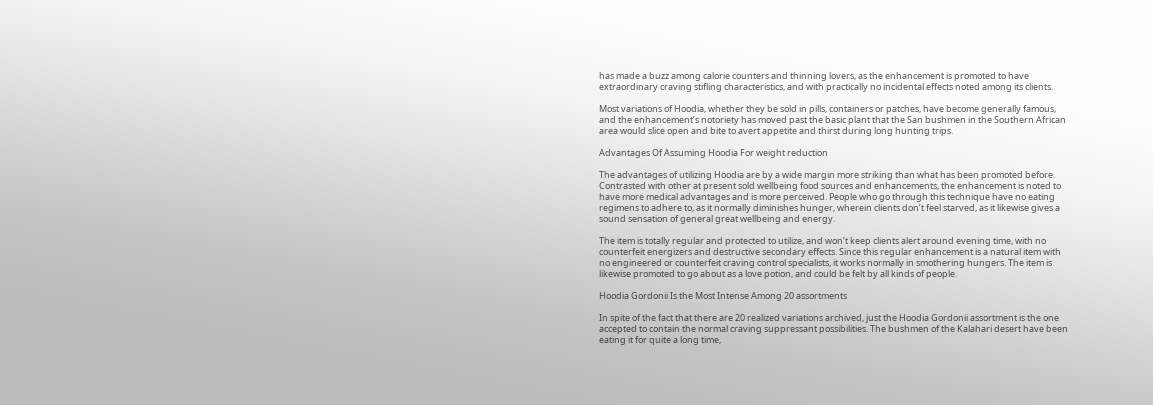has made a buzz among calorie counters and thinning lovers, as the enhancement is promoted to have extraordinary craving stifling characteristics, and with practically no incidental effects noted among its clients.

Most variations of Hoodia, whether they be sold in pills, containers or patches, have become generally famous, and the enhancement’s notoriety has moved past the basic plant that the San bushmen in the Southern African area would slice open and bite to avert appetite and thirst during long hunting trips.

Advantages Of Assuming Hoodia For weight reduction

The advantages of utilizing Hoodia are by a wide margin more striking than what has been promoted before. Contrasted with other at present sold wellbeing food sources and enhancements, the enhancement is noted to have more medical advantages and is more perceived. People who go through this technique have no eating regimens to adhere to, as it normally diminishes hunger, wherein clients don’t feel starved, as it likewise gives a sound sensation of general great wellbeing and energy.

The item is totally regular and protected to utilize, and won’t keep clients alert around evening time, with no counterfeit energizers and destructive secondary effects. Since this regular enhancement is a natural item with no engineered or counterfeit craving control specialists, it works normally in smothering hungers. The item is likewise promoted to go about as a love potion, and could be felt by all kinds of people.

Hoodia Gordonii Is the Most Intense Among 20 assortments

In spite of the fact that there are 20 realized variations archived, just the Hoodia Gordonii assortment is the one accepted to contain the normal craving suppressant possibilities. The bushmen of the Kalahari desert have been eating it for quite a long time,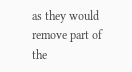as they would remove part of the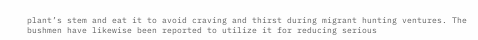plant’s stem and eat it to avoid craving and thirst during migrant hunting ventures. The bushmen have likewise been reported to utilize it for reducing serious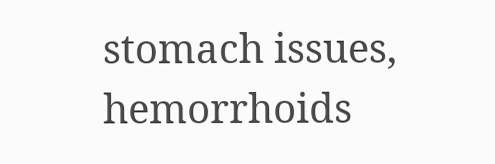stomach issues, hemorrhoids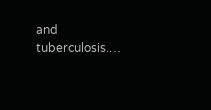and tuberculosis.…